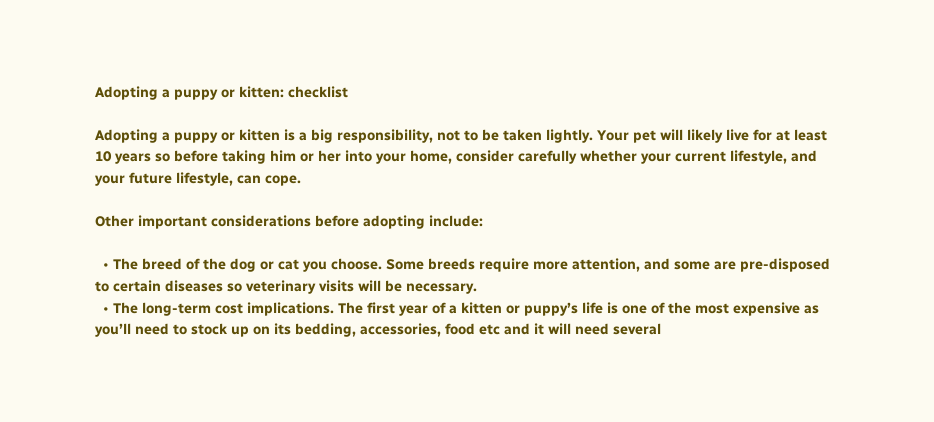Adopting a puppy or kitten: checklist

Adopting a puppy or kitten is a big responsibility, not to be taken lightly. Your pet will likely live for at least 10 years so before taking him or her into your home, consider carefully whether your current lifestyle, and your future lifestyle, can cope.

Other important considerations before adopting include:

  • The breed of the dog or cat you choose. Some breeds require more attention, and some are pre-disposed to certain diseases so veterinary visits will be necessary.
  • The long-term cost implications. The first year of a kitten or puppy’s life is one of the most expensive as you’ll need to stock up on its bedding, accessories, food etc and it will need several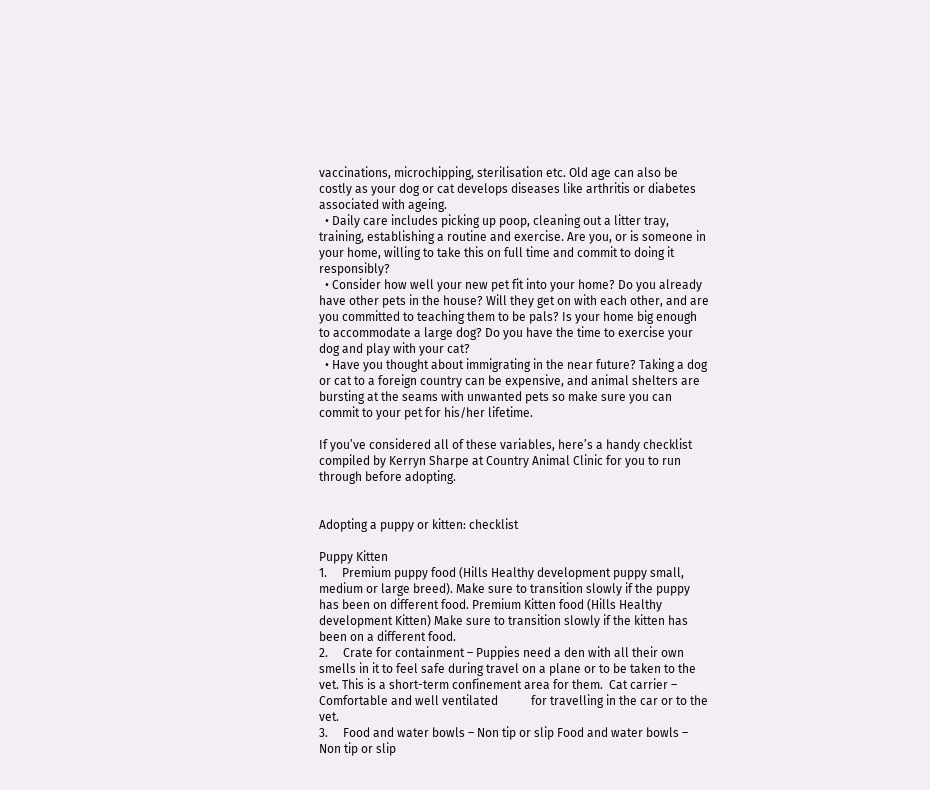vaccinations, microchipping, sterilisation etc. Old age can also be costly as your dog or cat develops diseases like arthritis or diabetes associated with ageing.
  • Daily care includes picking up poop, cleaning out a litter tray, training, establishing a routine and exercise. Are you, or is someone in your home, willing to take this on full time and commit to doing it responsibly?
  • Consider how well your new pet fit into your home? Do you already have other pets in the house? Will they get on with each other, and are you committed to teaching them to be pals? Is your home big enough to accommodate a large dog? Do you have the time to exercise your dog and play with your cat?
  • Have you thought about immigrating in the near future? Taking a dog or cat to a foreign country can be expensive, and animal shelters are bursting at the seams with unwanted pets so make sure you can commit to your pet for his/her lifetime.

If you’ve considered all of these variables, here’s a handy checklist compiled by Kerryn Sharpe at Country Animal Clinic for you to run through before adopting.


Adopting a puppy or kitten: checklist

Puppy Kitten
1.     Premium puppy food (Hills Healthy development puppy small, medium or large breed). Make sure to transition slowly if the puppy has been on different food. Premium Kitten food (Hills Healthy development Kitten) Make sure to transition slowly if the kitten has been on a different food.
2.     Crate for containment – Puppies need a den with all their own smells in it to feel safe during travel on a plane or to be taken to the vet. This is a short-term confinement area for them.  Cat carrier – Comfortable and well ventilated           for travelling in the car or to the vet.
3.     Food and water bowls – Non tip or slip Food and water bowls – Non tip or slip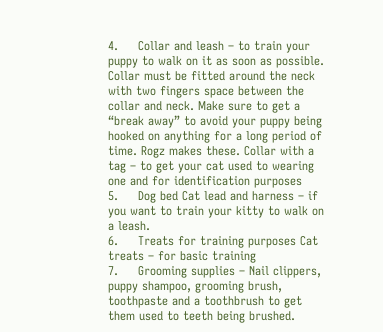4.     Collar and leash – to train your puppy to walk on it as soon as possible. Collar must be fitted around the neck with two fingers space between the collar and neck. Make sure to get a “break away” to avoid your puppy being hooked on anything for a long period of time. Rogz makes these. Collar with a tag – to get your cat used to wearing one and for identification purposes
5.     Dog bed Cat lead and harness – if you want to train your kitty to walk on a leash.
6.     Treats for training purposes Cat treats – for basic training
7.     Grooming supplies – Nail clippers, puppy shampoo, grooming brush, toothpaste and a toothbrush to get them used to teeth being brushed.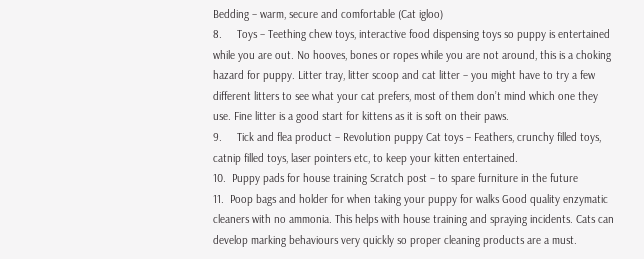Bedding – warm, secure and comfortable (Cat igloo)
8.     Toys – Teething chew toys, interactive food dispensing toys so puppy is entertained while you are out. No hooves, bones or ropes while you are not around, this is a choking hazard for puppy. Litter tray, litter scoop and cat litter – you might have to try a few different litters to see what your cat prefers, most of them don’t mind which one they use. Fine litter is a good start for kittens as it is soft on their paws.
9.     Tick and flea product – Revolution puppy Cat toys – Feathers, crunchy filled toys, catnip filled toys, laser pointers etc, to keep your kitten entertained.
10.  Puppy pads for house training Scratch post – to spare furniture in the future
11.  Poop bags and holder for when taking your puppy for walks Good quality enzymatic cleaners with no ammonia. This helps with house training and spraying incidents. Cats can develop marking behaviours very quickly so proper cleaning products are a must.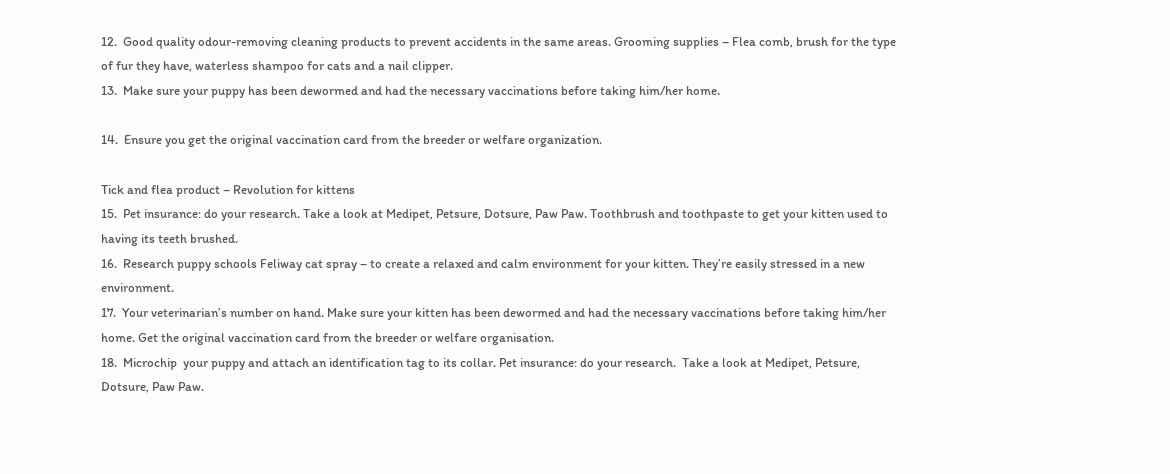12.  Good quality odour-removing cleaning products to prevent accidents in the same areas. Grooming supplies – Flea comb, brush for the type of fur they have, waterless shampoo for cats and a nail clipper.
13.  Make sure your puppy has been dewormed and had the necessary vaccinations before taking him/her home.

14.  Ensure you get the original vaccination card from the breeder or welfare organization.

Tick and flea product – Revolution for kittens
15.  Pet insurance: do your research. Take a look at Medipet, Petsure, Dotsure, Paw Paw. Toothbrush and toothpaste to get your kitten used to having its teeth brushed.
16.  Research puppy schools Feliway cat spray – to create a relaxed and calm environment for your kitten. They’re easily stressed in a new environment.
17.  Your veterinarian’s number on hand. Make sure your kitten has been dewormed and had the necessary vaccinations before taking him/her home. Get the original vaccination card from the breeder or welfare organisation.
18.  Microchip  your puppy and attach an identification tag to its collar. Pet insurance: do your research.  Take a look at Medipet, Petsure, Dotsure, Paw Paw.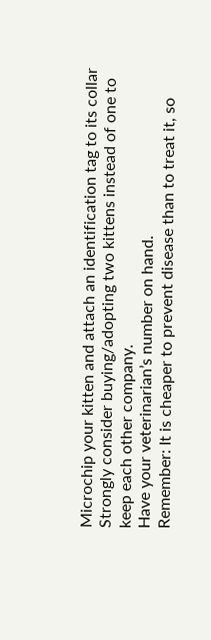Microchip your kitten and attach an identification tag to its collar
Strongly consider buying/adopting two kittens instead of one to keep each other company.
Have your veterinarian’s number on hand.
Remember: It is cheaper to prevent disease than to treat it, so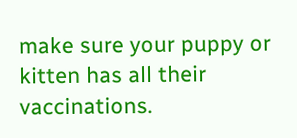make sure your puppy or kitten has all their vaccinations.